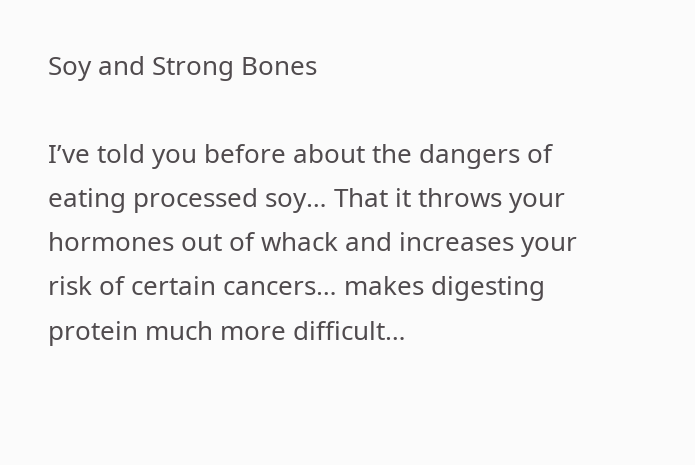Soy and Strong Bones

I’ve told you before about the dangers of eating processed soy… That it throws your hormones out of whack and increases your risk of certain cancers… makes digesting protein much more difficult…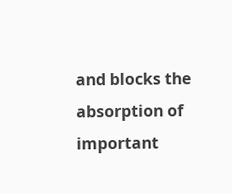and blocks the absorption of important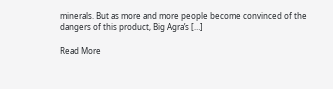minerals. But as more and more people become convinced of the dangers of this product, Big Agra’s […]

Read More